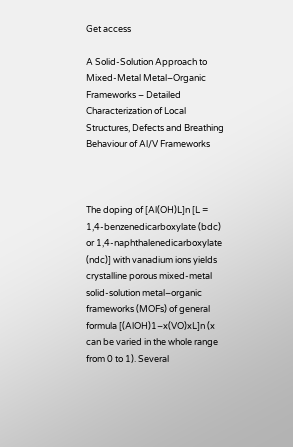Get access

A Solid-Solution Approach to Mixed-Metal Metal–Organic Frameworks – Detailed Characterization of Local Structures, Defects and Breathing Behaviour of Al/V Frameworks



The doping of [Al(OH)L]n [L = 1,4-benzenedicarboxylate (bdc) or 1,4-naphthalenedicarboxylate (ndc)] with vanadium ions yields crystalline porous mixed-metal solid-solution metal–organic frameworks (MOFs) of general formula [(AlOH)1–x(VO)xL]n (x can be varied in the whole range from 0 to 1). Several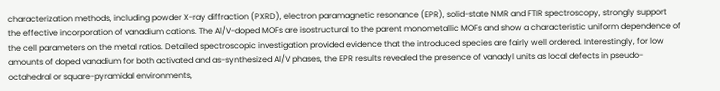characterization methods, including powder X-ray diffraction (PXRD), electron paramagnetic resonance (EPR), solid-state NMR and FTIR spectroscopy, strongly support the effective incorporation of vanadium cations. The Al/V-doped MOFs are isostructural to the parent monometallic MOFs and show a characteristic uniform dependence of the cell parameters on the metal ratios. Detailed spectroscopic investigation provided evidence that the introduced species are fairly well ordered. Interestingly, for low amounts of doped vanadium for both activated and as-synthesized Al/V phases, the EPR results revealed the presence of vanadyl units as local defects in pseudo-octahedral or square-pyramidal environments,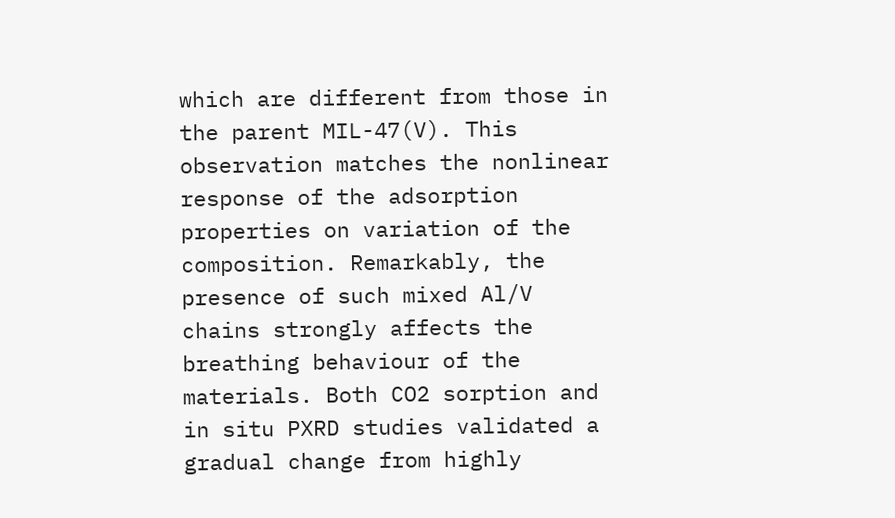which are different from those in the parent MIL-47(V). This observation matches the nonlinear response of the adsorption properties on variation of the composition. Remarkably, the presence of such mixed Al/V chains strongly affects the breathing behaviour of the materials. Both CO2 sorption and in situ PXRD studies validated a gradual change from highly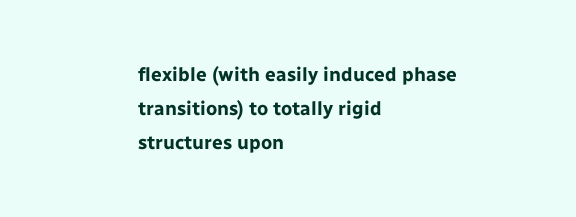flexible (with easily induced phase transitions) to totally rigid structures upon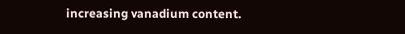increasing vanadium content.